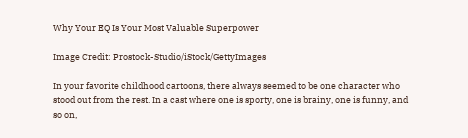Why Your EQ Is Your Most Valuable Superpower

Image Credit: Prostock-Studio/iStock/GettyImages

In your favorite childhood cartoons, there always seemed to be one character who stood out from the rest. In a cast where one is sporty, one is brainy, one is funny, and so on,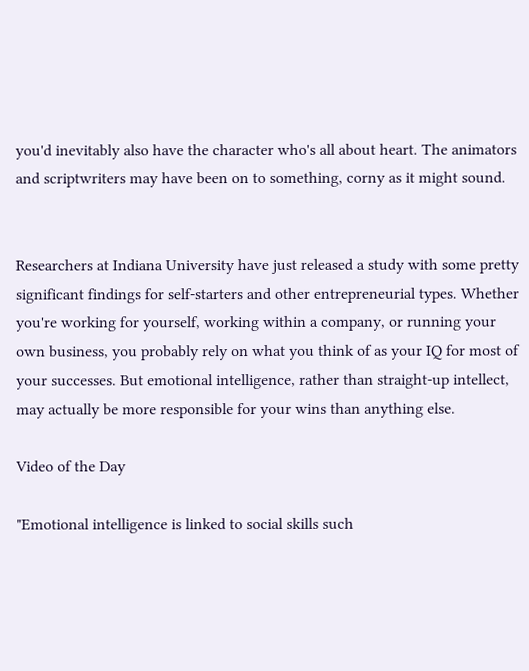you'd inevitably also have the character who's all about heart. The animators and scriptwriters may have been on to something, corny as it might sound.


Researchers at Indiana University have just released a study with some pretty significant findings for self-starters and other entrepreneurial types. Whether you're working for yourself, working within a company, or running your own business, you probably rely on what you think of as your IQ for most of your successes. But emotional intelligence, rather than straight-up intellect, may actually be more responsible for your wins than anything else.

Video of the Day

"Emotional intelligence is linked to social skills such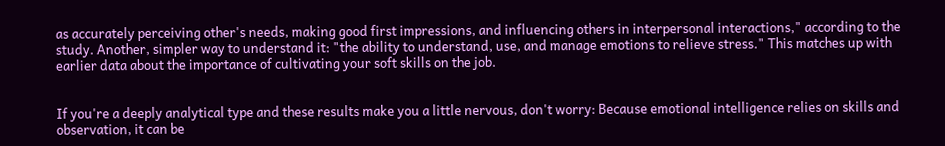as accurately perceiving other's needs, making good first impressions, and influencing others in interpersonal interactions," according to the study. Another, simpler way to understand it: "the ability to understand, use, and manage emotions to relieve stress." This matches up with earlier data about the importance of cultivating your soft skills on the job.


If you're a deeply analytical type and these results make you a little nervous, don't worry: Because emotional intelligence relies on skills and observation, it can be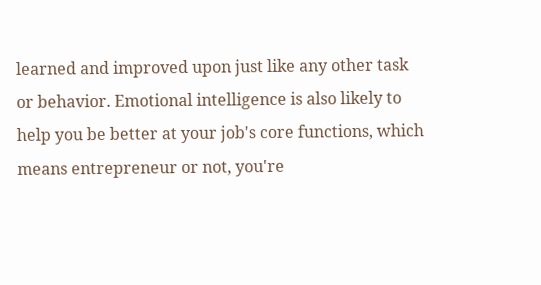learned and improved upon just like any other task or behavior. Emotional intelligence is also likely to help you be better at your job's core functions, which means entrepreneur or not, you're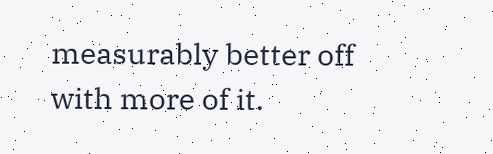measurably better off with more of it.